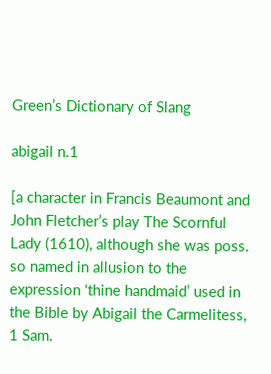Green’s Dictionary of Slang

abigail n.1

[a character in Francis Beaumont and John Fletcher’s play The Scornful Lady (1610), although she was poss. so named in allusion to the expression ‘thine handmaid’ used in the Bible by Abigail the Carmelitess, 1 Sam.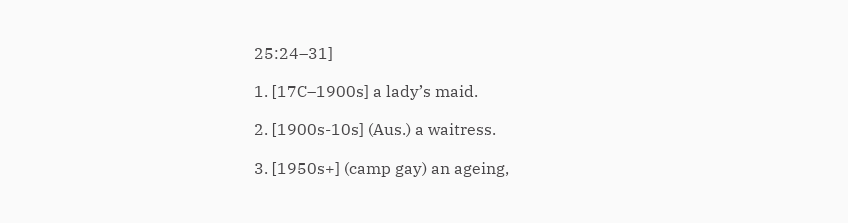25:24–31]

1. [17C–1900s] a lady’s maid.

2. [1900s-10s] (Aus.) a waitress.

3. [1950s+] (camp gay) an ageing,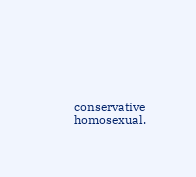conservative homosexual.